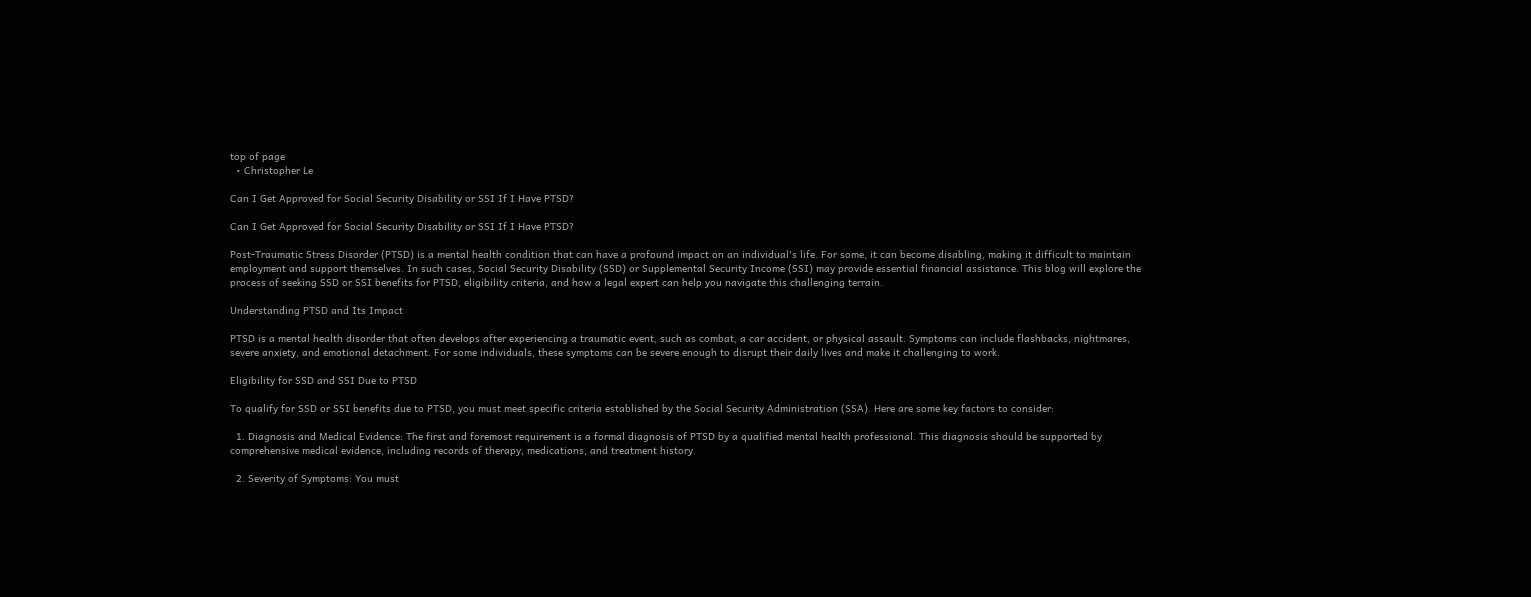top of page
  • Christopher Le

Can I Get Approved for Social Security Disability or SSI If I Have PTSD?

Can I Get Approved for Social Security Disability or SSI If I Have PTSD?

Post-Traumatic Stress Disorder (PTSD) is a mental health condition that can have a profound impact on an individual's life. For some, it can become disabling, making it difficult to maintain employment and support themselves. In such cases, Social Security Disability (SSD) or Supplemental Security Income (SSI) may provide essential financial assistance. This blog will explore the process of seeking SSD or SSI benefits for PTSD, eligibility criteria, and how a legal expert can help you navigate this challenging terrain.

Understanding PTSD and Its Impact

PTSD is a mental health disorder that often develops after experiencing a traumatic event, such as combat, a car accident, or physical assault. Symptoms can include flashbacks, nightmares, severe anxiety, and emotional detachment. For some individuals, these symptoms can be severe enough to disrupt their daily lives and make it challenging to work.

Eligibility for SSD and SSI Due to PTSD

To qualify for SSD or SSI benefits due to PTSD, you must meet specific criteria established by the Social Security Administration (SSA). Here are some key factors to consider:

  1. Diagnosis and Medical Evidence: The first and foremost requirement is a formal diagnosis of PTSD by a qualified mental health professional. This diagnosis should be supported by comprehensive medical evidence, including records of therapy, medications, and treatment history.

  2. Severity of Symptoms: You must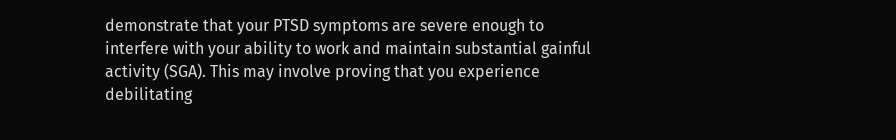demonstrate that your PTSD symptoms are severe enough to interfere with your ability to work and maintain substantial gainful activity (SGA). This may involve proving that you experience debilitating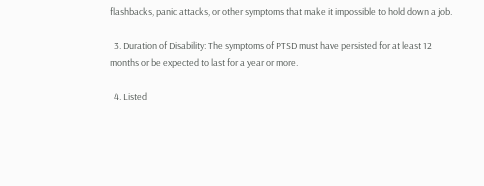flashbacks, panic attacks, or other symptoms that make it impossible to hold down a job.

  3. Duration of Disability: The symptoms of PTSD must have persisted for at least 12 months or be expected to last for a year or more.

  4. Listed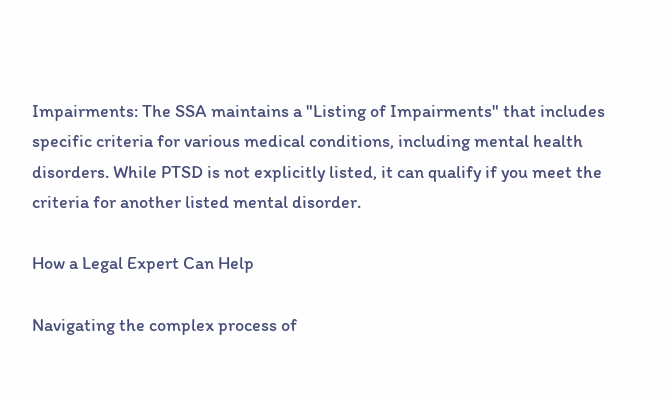Impairments: The SSA maintains a "Listing of Impairments" that includes specific criteria for various medical conditions, including mental health disorders. While PTSD is not explicitly listed, it can qualify if you meet the criteria for another listed mental disorder.

How a Legal Expert Can Help

Navigating the complex process of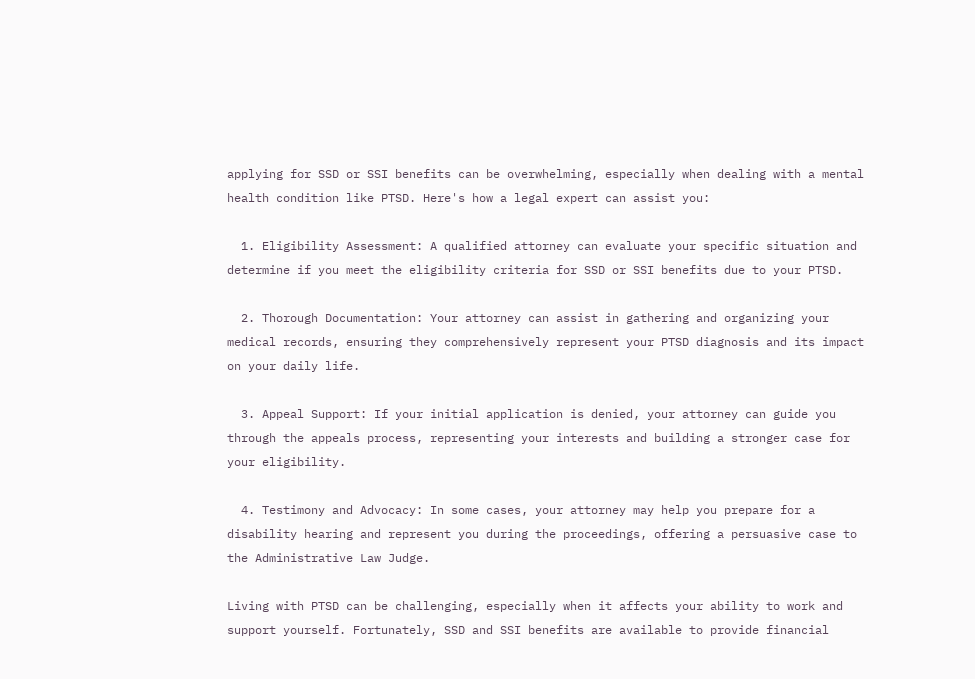applying for SSD or SSI benefits can be overwhelming, especially when dealing with a mental health condition like PTSD. Here's how a legal expert can assist you:

  1. Eligibility Assessment: A qualified attorney can evaluate your specific situation and determine if you meet the eligibility criteria for SSD or SSI benefits due to your PTSD.

  2. Thorough Documentation: Your attorney can assist in gathering and organizing your medical records, ensuring they comprehensively represent your PTSD diagnosis and its impact on your daily life.

  3. Appeal Support: If your initial application is denied, your attorney can guide you through the appeals process, representing your interests and building a stronger case for your eligibility.

  4. Testimony and Advocacy: In some cases, your attorney may help you prepare for a disability hearing and represent you during the proceedings, offering a persuasive case to the Administrative Law Judge.

Living with PTSD can be challenging, especially when it affects your ability to work and support yourself. Fortunately, SSD and SSI benefits are available to provide financial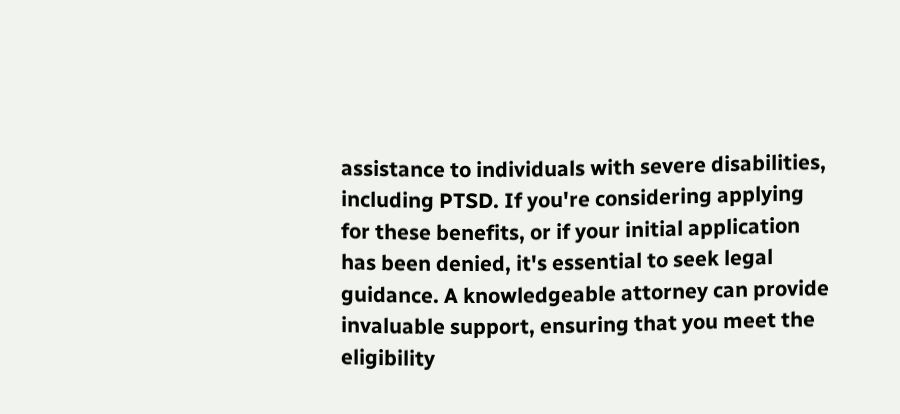assistance to individuals with severe disabilities, including PTSD. If you're considering applying for these benefits, or if your initial application has been denied, it's essential to seek legal guidance. A knowledgeable attorney can provide invaluable support, ensuring that you meet the eligibility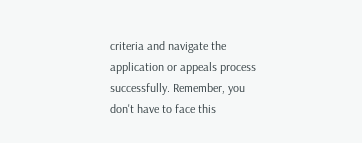criteria and navigate the application or appeals process successfully. Remember, you don't have to face this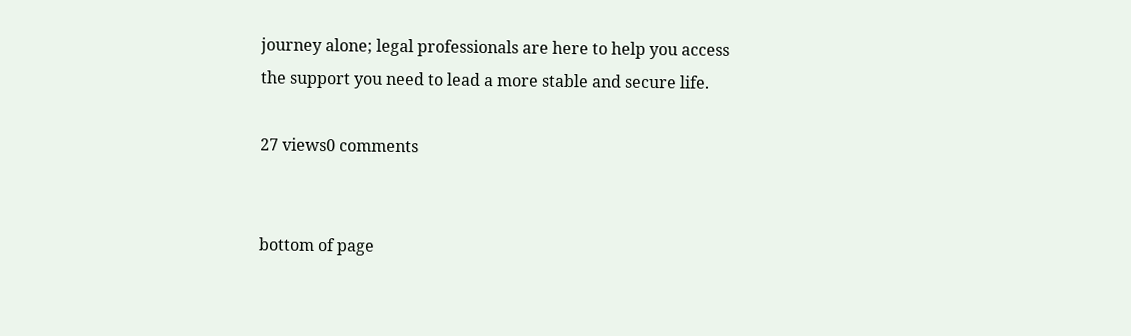journey alone; legal professionals are here to help you access the support you need to lead a more stable and secure life.

27 views0 comments


bottom of page